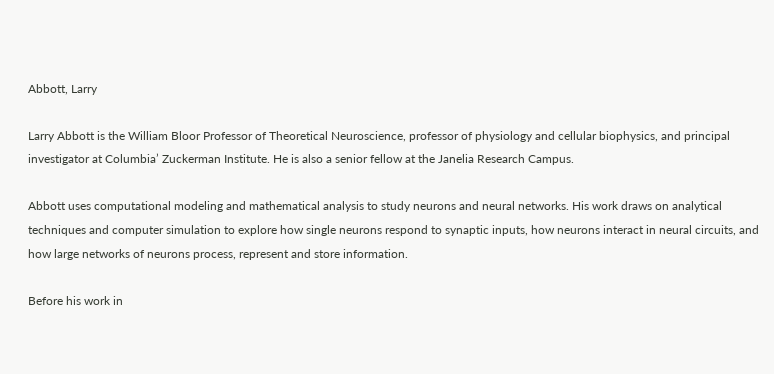Abbott, Larry

Larry Abbott is the William Bloor Professor of Theoretical Neuroscience, professor of physiology and cellular biophysics, and principal investigator at Columbia’ Zuckerman Institute. He is also a senior fellow at the Janelia Research Campus.

Abbott uses computational modeling and mathematical analysis to study neurons and neural networks. His work draws on analytical techniques and computer simulation to explore how single neurons respond to synaptic inputs, how neurons interact in neural circuits, and how large networks of neurons process, represent and store information.

Before his work in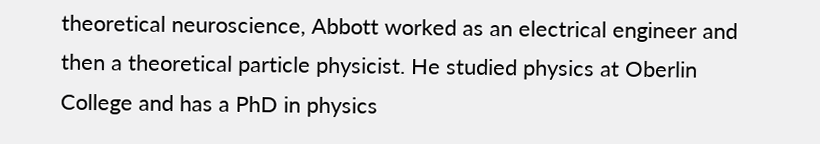theoretical neuroscience, Abbott worked as an electrical engineer and then a theoretical particle physicist. He studied physics at Oberlin College and has a PhD in physics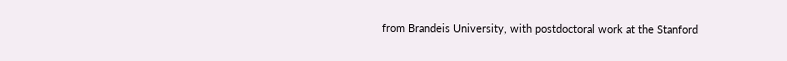from Brandeis University, with postdoctoral work at the Stanford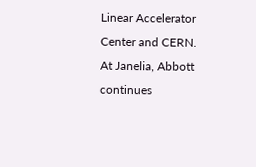Linear Accelerator Center and CERN. At Janelia, Abbott continues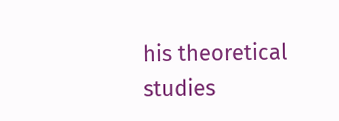his theoretical studies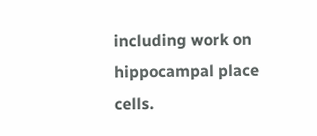including work on hippocampal place cells.